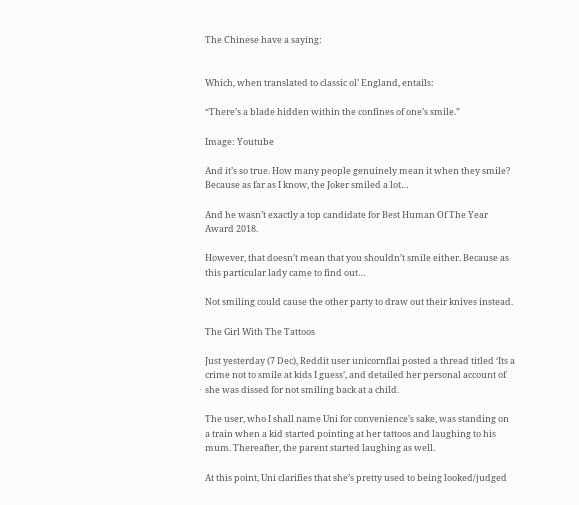The Chinese have a saying:


Which, when translated to classic ol’ England, entails:

“There’s a blade hidden within the confines of one’s smile.”

Image: Youtube

And it’s so true. How many people genuinely mean it when they smile? Because as far as I know, the Joker smiled a lot…

And he wasn’t exactly a top candidate for Best Human Of The Year Award 2018.

However, that doesn’t mean that you shouldn’t smile either. Because as this particular lady came to find out…

Not smiling could cause the other party to draw out their knives instead.

The Girl With The Tattoos

Just yesterday (7 Dec), Reddit user unicornflai posted a thread titled ‘Its a crime not to smile at kids I guess’, and detailed her personal account of she was dissed for not smiling back at a child.

The user, who I shall name Uni for convenience’s sake, was standing on a train when a kid started pointing at her tattoos and laughing to his mum. Thereafter, the parent started laughing as well.

At this point, Uni clarifies that she’s pretty used to being looked/judged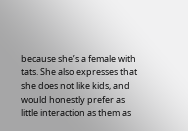because she’s a female with tats. She also expresses that she does not like kids, and would honestly prefer as little interaction as them as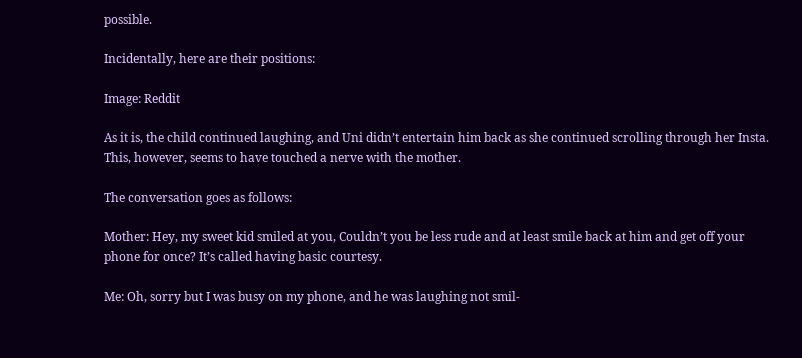possible.

Incidentally, here are their positions:

Image: Reddit

As it is, the child continued laughing, and Uni didn’t entertain him back as she continued scrolling through her Insta. This, however, seems to have touched a nerve with the mother.

The conversation goes as follows:

Mother: Hey, my sweet kid smiled at you, Couldn’t you be less rude and at least smile back at him and get off your phone for once? It’s called having basic courtesy.

Me: Oh, sorry but I was busy on my phone, and he was laughing not smil-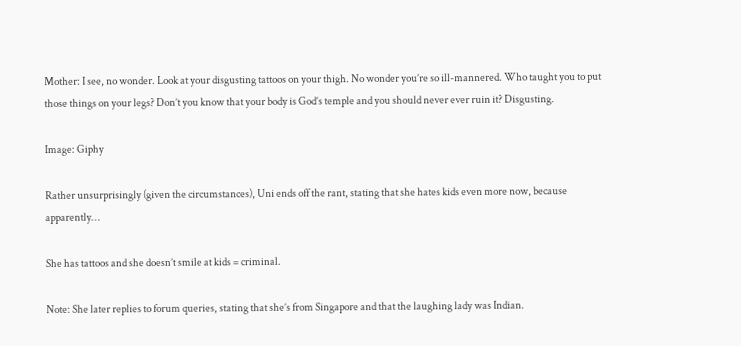Mother: I see, no wonder. Look at your disgusting tattoos on your thigh. No wonder you’re so ill-mannered. Who taught you to put those things on your legs? Don’t you know that your body is God’s temple and you should never ever ruin it? Disgusting.

Image: Giphy

Rather unsurprisingly (given the circumstances), Uni ends off the rant, stating that she hates kids even more now, because apparently…

She has tattoos and she doesn’t smile at kids = criminal.

Note: She later replies to forum queries, stating that she’s from Singapore and that the laughing lady was Indian.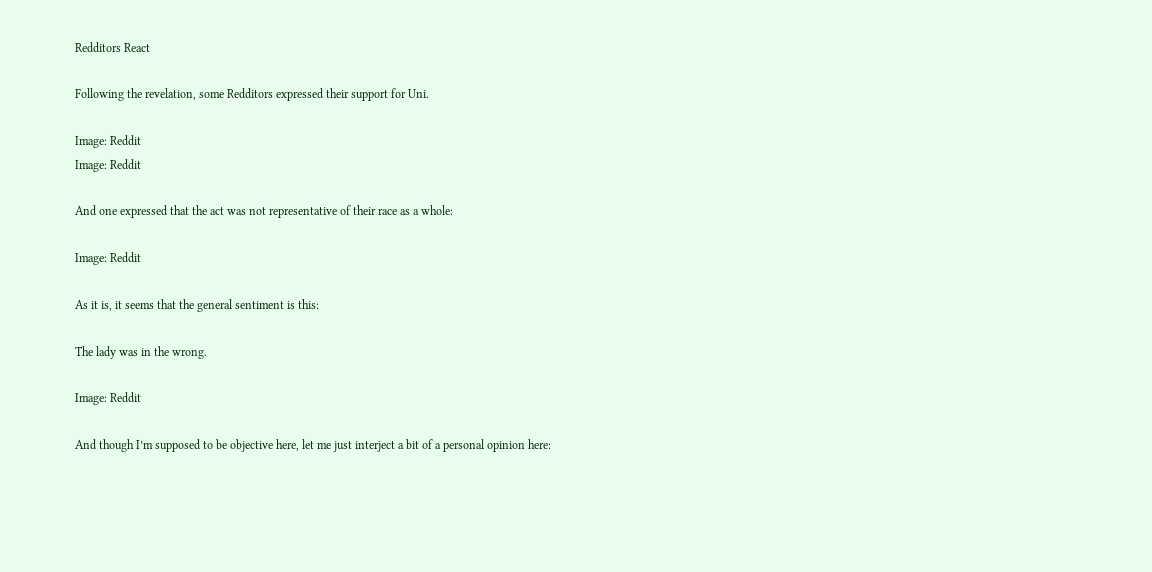Redditors React

Following the revelation, some Redditors expressed their support for Uni.

Image: Reddit
Image: Reddit

And one expressed that the act was not representative of their race as a whole:

Image: Reddit

As it is, it seems that the general sentiment is this:

The lady was in the wrong.

Image: Reddit

And though I’m supposed to be objective here, let me just interject a bit of a personal opinion here: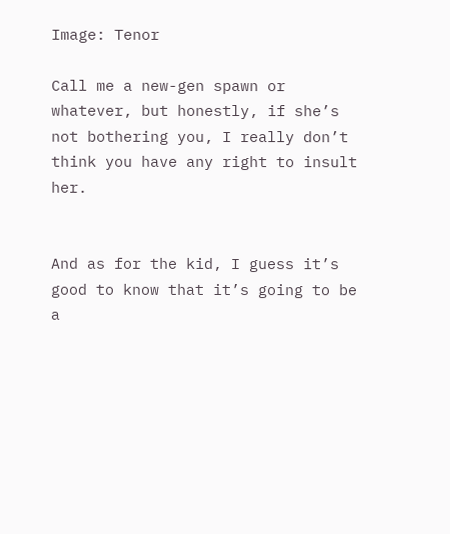Image: Tenor

Call me a new-gen spawn or whatever, but honestly, if she’s not bothering you, I really don’t think you have any right to insult her.


And as for the kid, I guess it’s good to know that it’s going to be a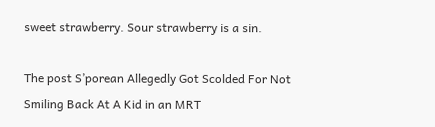sweet strawberry. Sour strawberry is a sin.

The post S’porean Allegedly Got Scolded For Not Smiling Back At A Kid in an MRT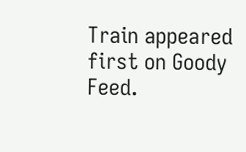Train appeared first on Goody Feed.